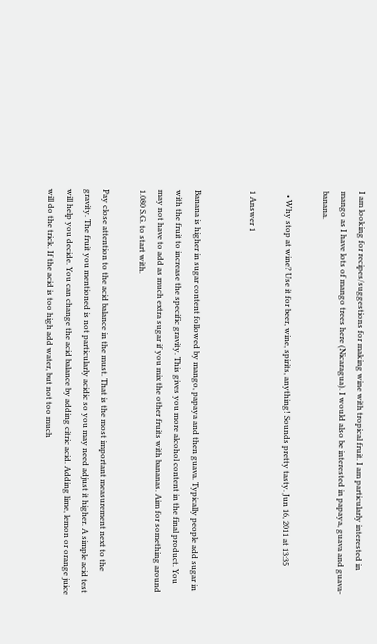I am looking for recipes/suggestions for making wine with tropical fruit. I am particularly interested in mango as I have lots of mango trees here (Nicaragua). I would also be interested in papaya, guava and guava-banana.

  • Why stop at wine? Use it for beer, wine, spirits, anything! Sounds pretty tasty. Jun 16, 2011 at 13:35

1 Answer 1


Banana is higher in sugar content followed by mango, papaya and then guava. Typically people add sugar in with the fruit to increase the specific gravity. This gives you more alcohol content in the final product. You may not have to add as much extra sugar if you mix the other fruits with bananas. Aim for something around 1.080 S.G. to start with.

Pay close attention to the acid balance in the must. That is the most important measurement next to the gravity. The fruit you mentioned is not particularly acidic so you may need adjust it higher. A simple acid test will help you decide. You can change the acid balance by adding citric acid. Adding lime, lemon or orange juice will do the trick. If the acid is too high add water, but not too much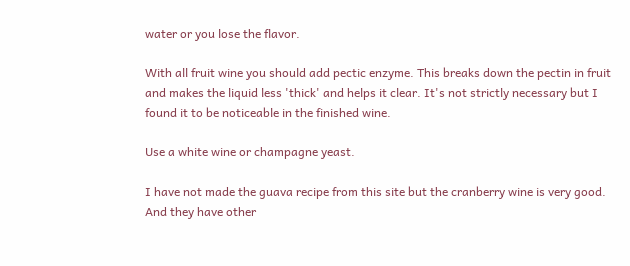water or you lose the flavor.

With all fruit wine you should add pectic enzyme. This breaks down the pectin in fruit and makes the liquid less 'thick' and helps it clear. It's not strictly necessary but I found it to be noticeable in the finished wine.

Use a white wine or champagne yeast.

I have not made the guava recipe from this site but the cranberry wine is very good. And they have other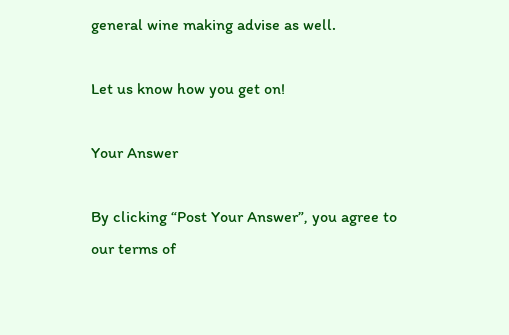general wine making advise as well.

Let us know how you get on!

Your Answer

By clicking “Post Your Answer”, you agree to our terms of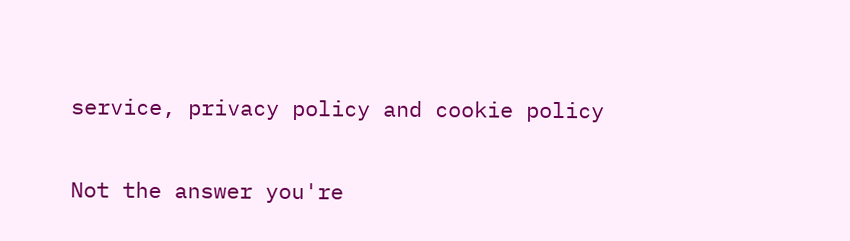service, privacy policy and cookie policy

Not the answer you're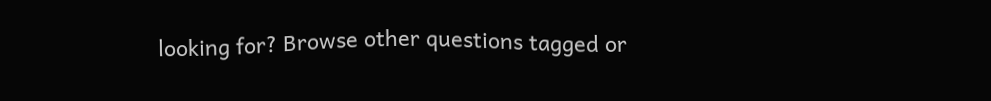looking for? Browse other questions tagged or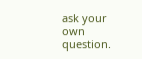ask your own question.